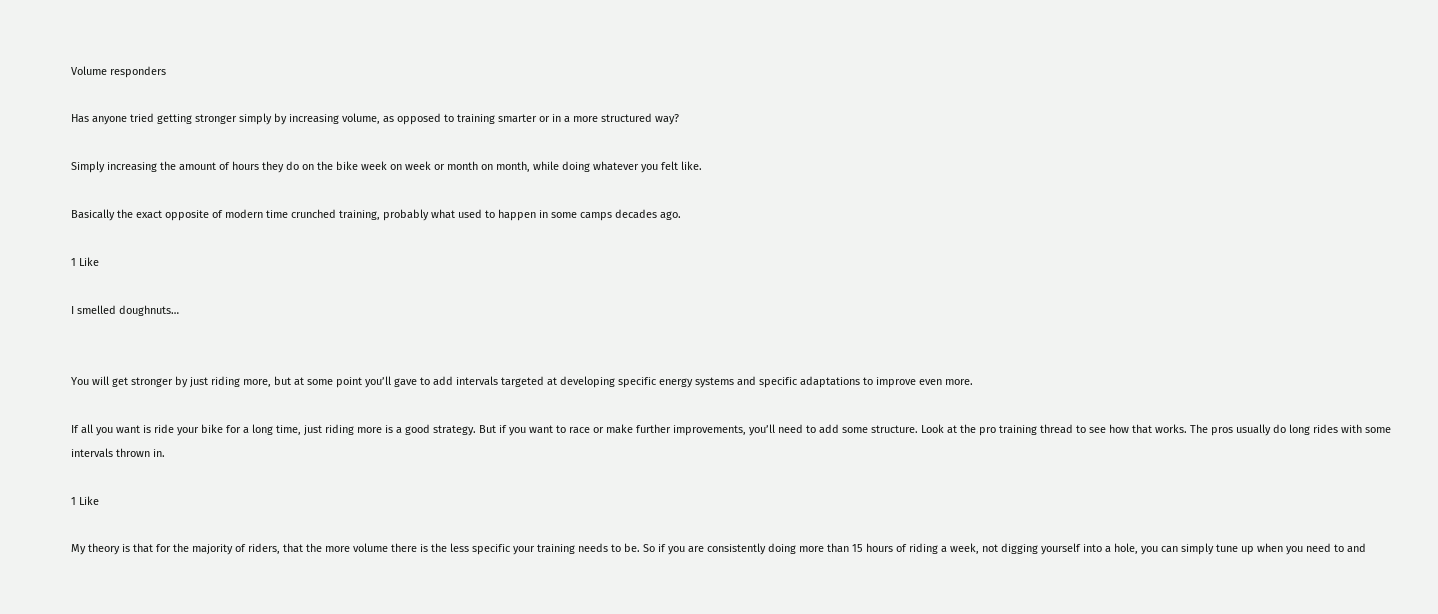Volume responders

Has anyone tried getting stronger simply by increasing volume, as opposed to training smarter or in a more structured way?

Simply increasing the amount of hours they do on the bike week on week or month on month, while doing whatever you felt like.

Basically the exact opposite of modern time crunched training, probably what used to happen in some camps decades ago.

1 Like

I smelled doughnuts…


You will get stronger by just riding more, but at some point you’ll gave to add intervals targeted at developing specific energy systems and specific adaptations to improve even more.

If all you want is ride your bike for a long time, just riding more is a good strategy. But if you want to race or make further improvements, you’ll need to add some structure. Look at the pro training thread to see how that works. The pros usually do long rides with some intervals thrown in.

1 Like

My theory is that for the majority of riders, that the more volume there is the less specific your training needs to be. So if you are consistently doing more than 15 hours of riding a week, not digging yourself into a hole, you can simply tune up when you need to and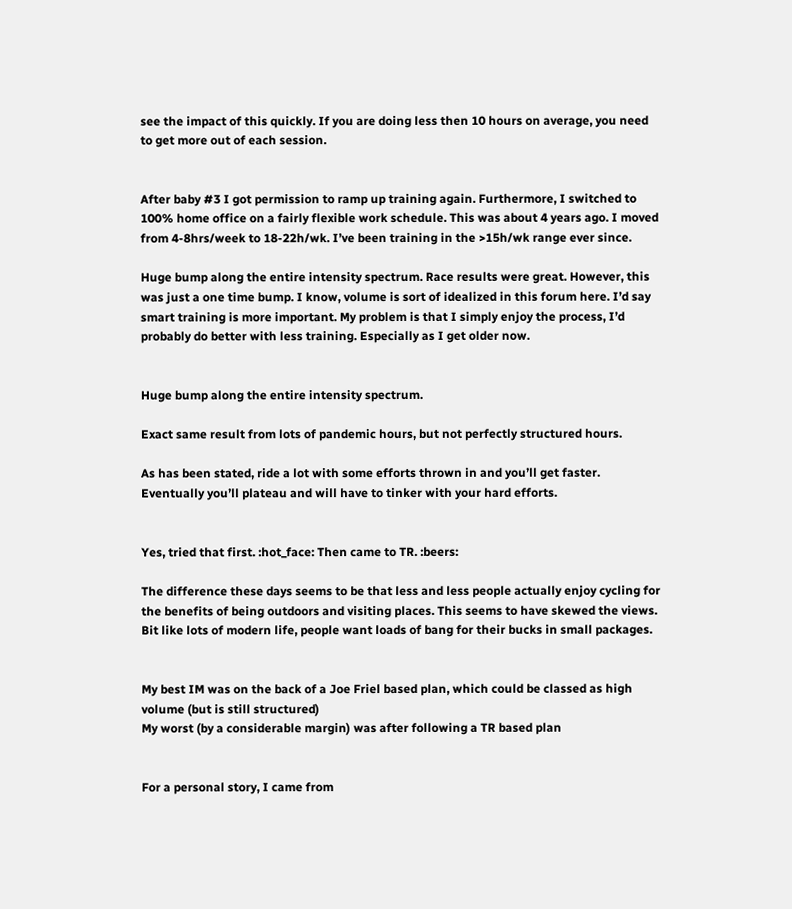see the impact of this quickly. If you are doing less then 10 hours on average, you need to get more out of each session.


After baby #3 I got permission to ramp up training again. Furthermore, I switched to 100% home office on a fairly flexible work schedule. This was about 4 years ago. I moved from 4-8hrs/week to 18-22h/wk. I’ve been training in the >15h/wk range ever since.

Huge bump along the entire intensity spectrum. Race results were great. However, this was just a one time bump. I know, volume is sort of idealized in this forum here. I’d say smart training is more important. My problem is that I simply enjoy the process, I’d probably do better with less training. Especially as I get older now.


Huge bump along the entire intensity spectrum.

Exact same result from lots of pandemic hours, but not perfectly structured hours.

As has been stated, ride a lot with some efforts thrown in and you’ll get faster. Eventually you’ll plateau and will have to tinker with your hard efforts.


Yes, tried that first. :hot_face: Then came to TR. :beers:

The difference these days seems to be that less and less people actually enjoy cycling for the benefits of being outdoors and visiting places. This seems to have skewed the views. Bit like lots of modern life, people want loads of bang for their bucks in small packages.


My best IM was on the back of a Joe Friel based plan, which could be classed as high volume (but is still structured)
My worst (by a considerable margin) was after following a TR based plan


For a personal story, I came from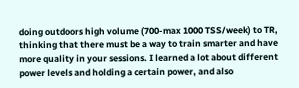doing outdoors high volume (700-max 1000 TSS/week) to TR, thinking that there must be a way to train smarter and have more quality in your sessions. I learned a lot about different power levels and holding a certain power, and also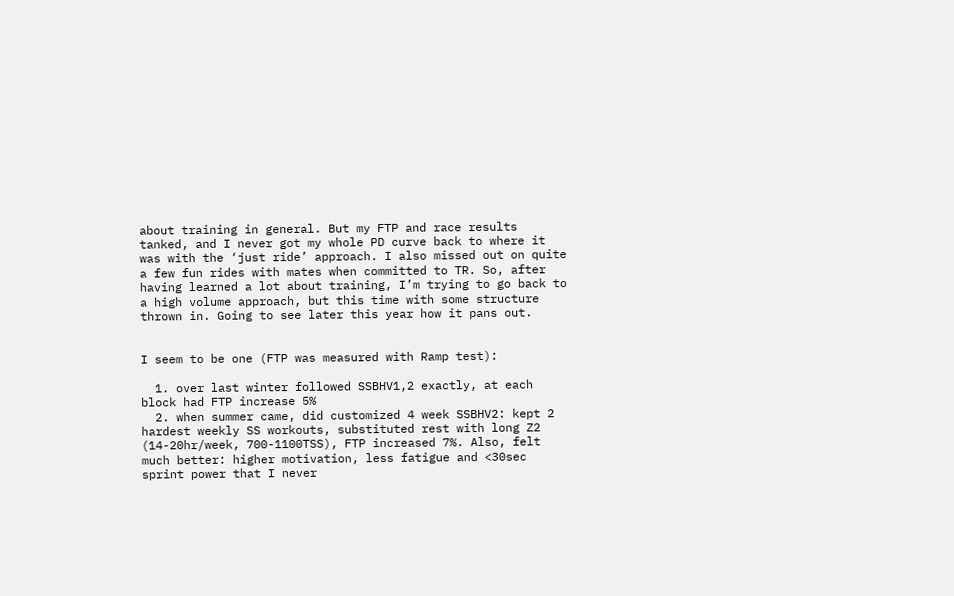about training in general. But my FTP and race results tanked, and I never got my whole PD curve back to where it was with the ‘just ride’ approach. I also missed out on quite a few fun rides with mates when committed to TR. So, after having learned a lot about training, I’m trying to go back to a high volume approach, but this time with some structure thrown in. Going to see later this year how it pans out.


I seem to be one (FTP was measured with Ramp test):

  1. over last winter followed SSBHV1,2 exactly, at each block had FTP increase 5%
  2. when summer came, did customized 4 week SSBHV2: kept 2 hardest weekly SS workouts, substituted rest with long Z2 (14-20hr/week, 700-1100TSS), FTP increased 7%. Also, felt much better: higher motivation, less fatigue and <30sec sprint power that I never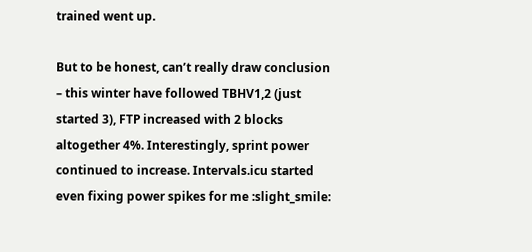trained went up.

But to be honest, can’t really draw conclusion – this winter have followed TBHV1,2 (just started 3), FTP increased with 2 blocks altogether 4%. Interestingly, sprint power continued to increase. Intervals.icu started even fixing power spikes for me :slight_smile: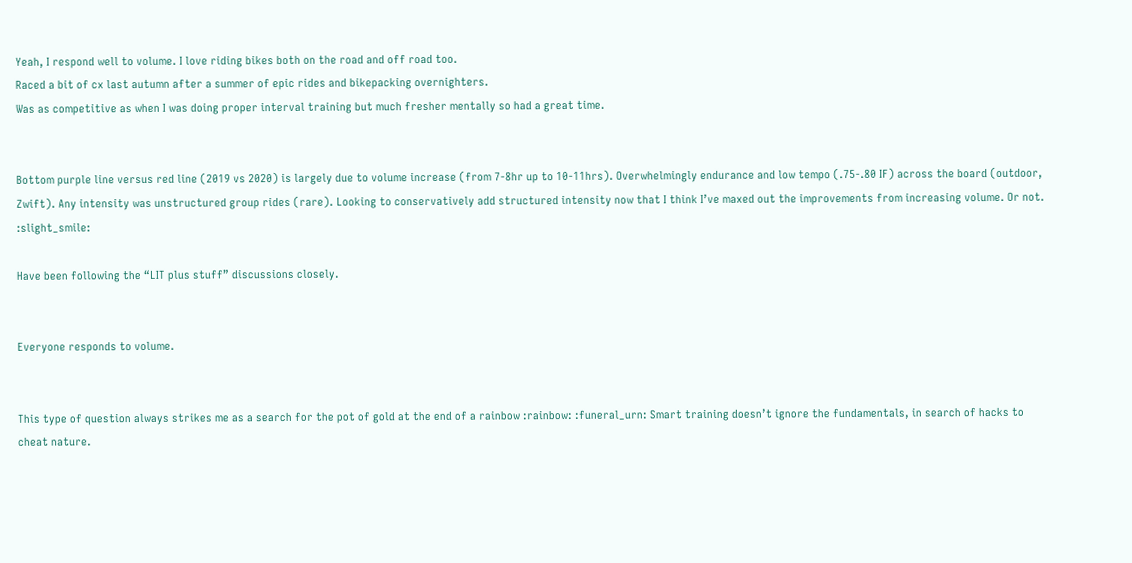Yeah, I respond well to volume. I love riding bikes both on the road and off road too.
Raced a bit of cx last autumn after a summer of epic rides and bikepacking overnighters.
Was as competitive as when I was doing proper interval training but much fresher mentally so had a great time.


Bottom purple line versus red line (2019 vs 2020) is largely due to volume increase (from 7-8hr up to 10-11hrs). Overwhelmingly endurance and low tempo (.75-.80 IF) across the board (outdoor, Zwift). Any intensity was unstructured group rides (rare). Looking to conservatively add structured intensity now that I think I’ve maxed out the improvements from increasing volume. Or not. :slight_smile:

Have been following the “LIT plus stuff” discussions closely.


Everyone responds to volume.


This type of question always strikes me as a search for the pot of gold at the end of a rainbow :rainbow: :funeral_urn: Smart training doesn’t ignore the fundamentals, in search of hacks to cheat nature.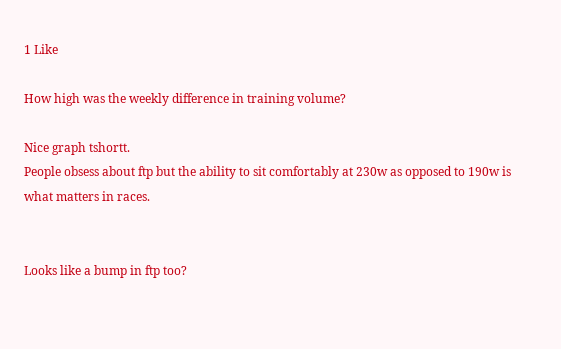1 Like

How high was the weekly difference in training volume?

Nice graph tshortt.
People obsess about ftp but the ability to sit comfortably at 230w as opposed to 190w is what matters in races.


Looks like a bump in ftp too?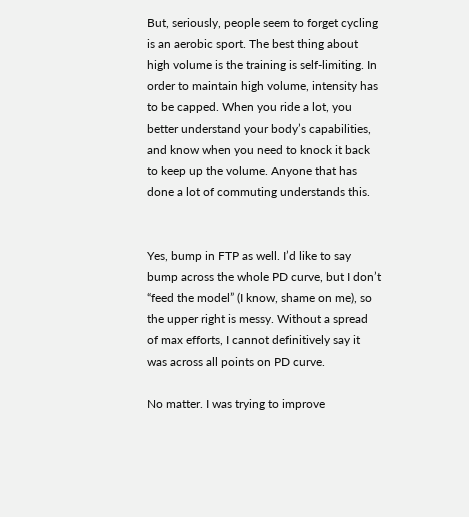But, seriously, people seem to forget cycling is an aerobic sport. The best thing about high volume is the training is self-limiting. In order to maintain high volume, intensity has to be capped. When you ride a lot, you better understand your body’s capabilities, and know when you need to knock it back to keep up the volume. Anyone that has done a lot of commuting understands this.


Yes, bump in FTP as well. I’d like to say bump across the whole PD curve, but I don’t “feed the model” (I know, shame on me), so the upper right is messy. Without a spread of max efforts, I cannot definitively say it was across all points on PD curve.

No matter. I was trying to improve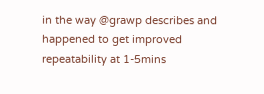in the way @grawp describes and happened to get improved repeatability at 1-5mins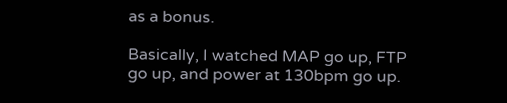as a bonus.

Basically, I watched MAP go up, FTP go up, and power at 130bpm go up.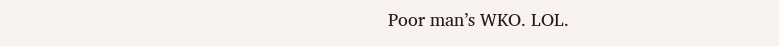Poor man’s WKO. LOL.